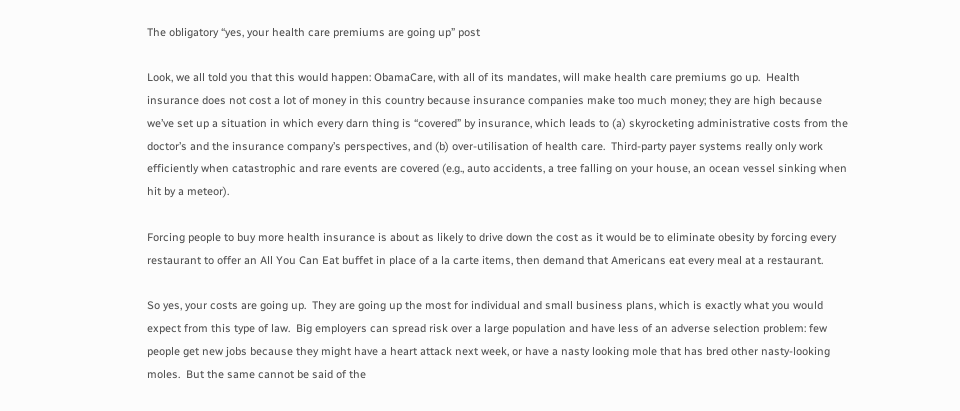The obligatory “yes, your health care premiums are going up” post

Look, we all told you that this would happen: ObamaCare, with all of its mandates, will make health care premiums go up.  Health insurance does not cost a lot of money in this country because insurance companies make too much money; they are high because we’ve set up a situation in which every darn thing is “covered” by insurance, which leads to (a) skyrocketing administrative costs from the doctor’s and the insurance company’s perspectives, and (b) over-utilisation of health care.  Third-party payer systems really only work efficiently when catastrophic and rare events are covered (e.g., auto accidents, a tree falling on your house, an ocean vessel sinking when hit by a meteor).

Forcing people to buy more health insurance is about as likely to drive down the cost as it would be to eliminate obesity by forcing every restaurant to offer an All You Can Eat buffet in place of a la carte items, then demand that Americans eat every meal at a restaurant.

So yes, your costs are going up.  They are going up the most for individual and small business plans, which is exactly what you would expect from this type of law.  Big employers can spread risk over a large population and have less of an adverse selection problem: few people get new jobs because they might have a heart attack next week, or have a nasty looking mole that has bred other nasty-looking moles.  But the same cannot be said of the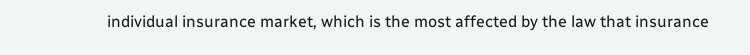individual insurance market, which is the most affected by the law that insurance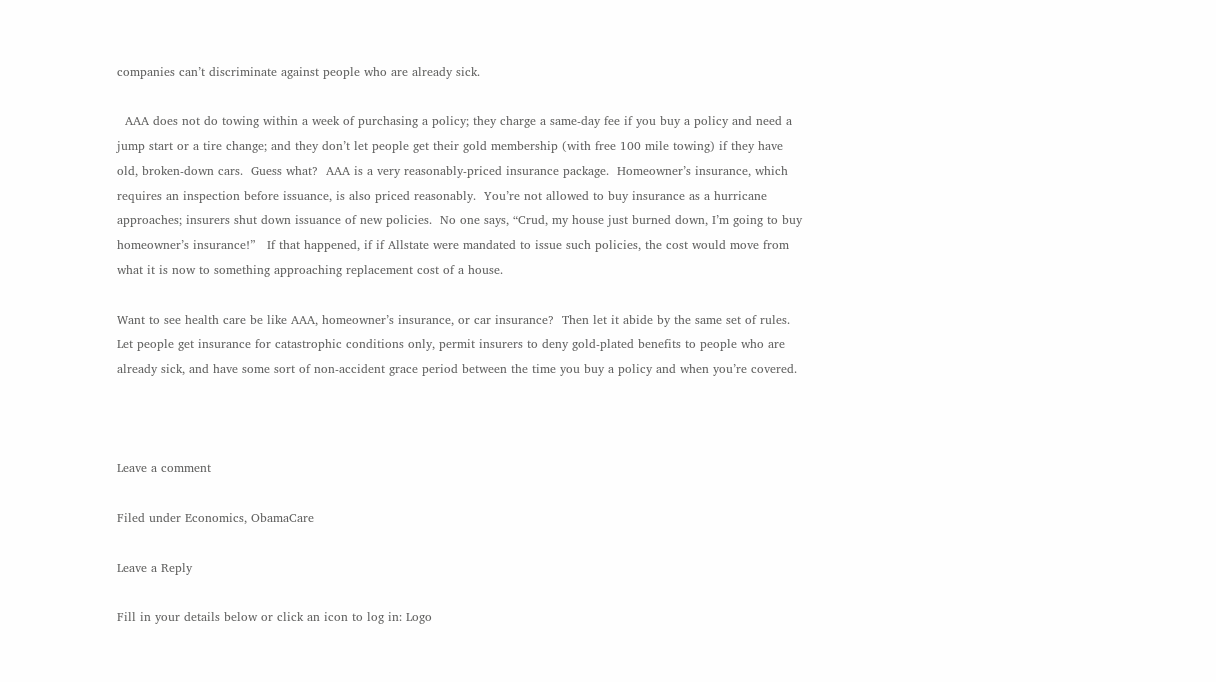companies can’t discriminate against people who are already sick.

  AAA does not do towing within a week of purchasing a policy; they charge a same-day fee if you buy a policy and need a jump start or a tire change; and they don’t let people get their gold membership (with free 100 mile towing) if they have old, broken-down cars.  Guess what?  AAA is a very reasonably-priced insurance package.  Homeowner’s insurance, which requires an inspection before issuance, is also priced reasonably.  You’re not allowed to buy insurance as a hurricane approaches; insurers shut down issuance of new policies.  No one says, “Crud, my house just burned down, I’m going to buy homeowner’s insurance!”   If that happened, if if Allstate were mandated to issue such policies, the cost would move from what it is now to something approaching replacement cost of a house.

Want to see health care be like AAA, homeowner’s insurance, or car insurance?  Then let it abide by the same set of rules.  Let people get insurance for catastrophic conditions only, permit insurers to deny gold-plated benefits to people who are already sick, and have some sort of non-accident grace period between the time you buy a policy and when you’re covered.



Leave a comment

Filed under Economics, ObamaCare

Leave a Reply

Fill in your details below or click an icon to log in: Logo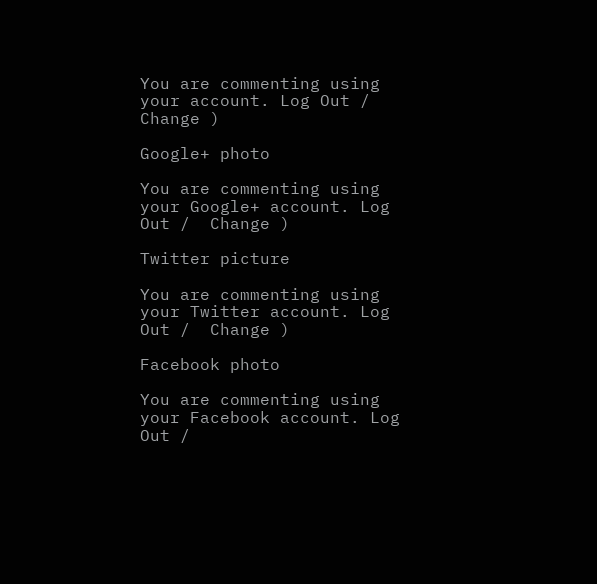You are commenting using your account. Log Out /  Change )

Google+ photo

You are commenting using your Google+ account. Log Out /  Change )

Twitter picture

You are commenting using your Twitter account. Log Out /  Change )

Facebook photo

You are commenting using your Facebook account. Log Out /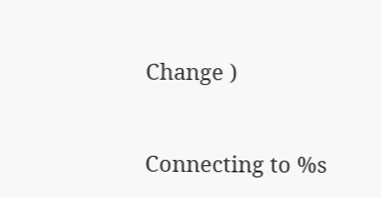Change )


Connecting to %s